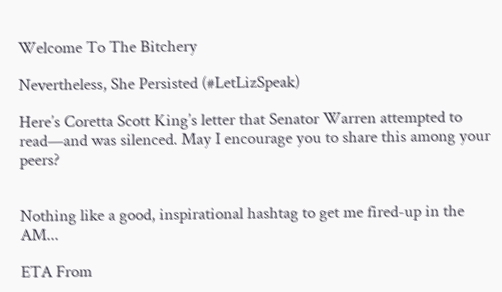Welcome To The Bitchery

Nevertheless, She Persisted (#LetLizSpeak)

Here’s Coretta Scott King’s letter that Senator Warren attempted to read—and was silenced. May I encourage you to share this among your peers?


Nothing like a good, inspirational hashtag to get me fired-up in the AM...

ETA From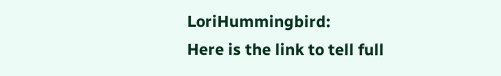LoriHummingbird:
Here is the link to tell full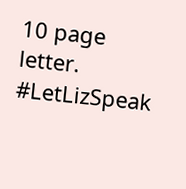10 page letter. #LetLizSpeak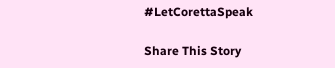#LetCorettaSpeak

Share This Story